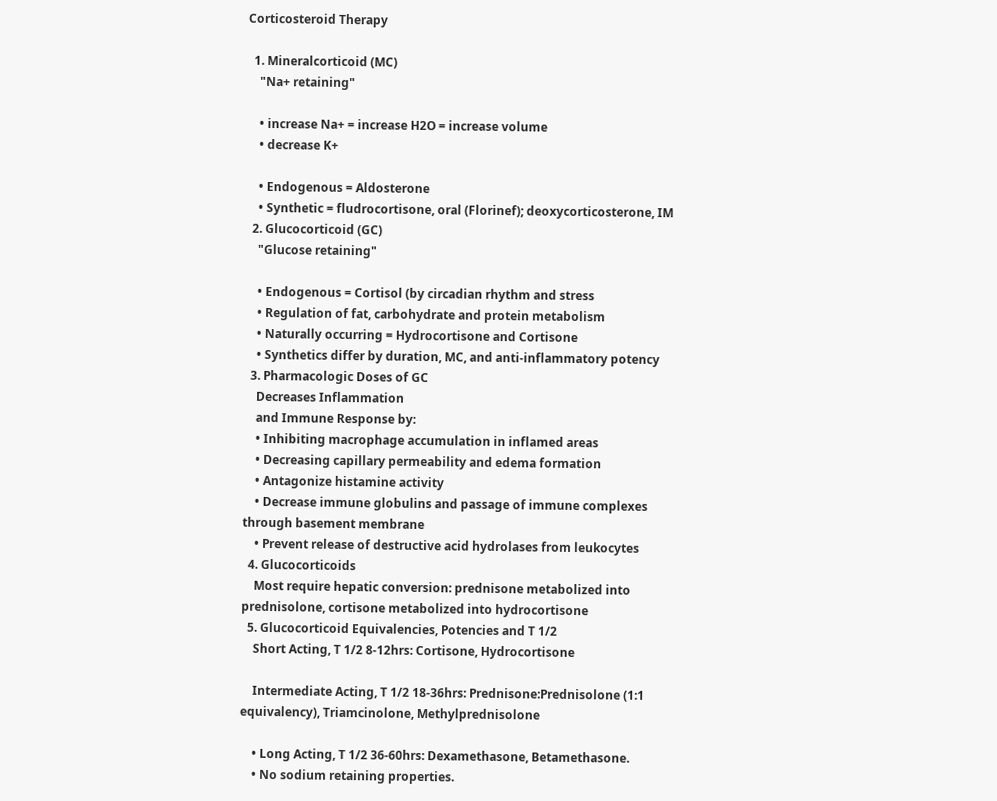Corticosteroid Therapy

  1. Mineralcorticoid (MC)
    "Na+ retaining"

    • increase Na+ = increase H2O = increase volume
    • decrease K+

    • Endogenous = Aldosterone
    • Synthetic = fludrocortisone, oral (Florinef); deoxycorticosterone, IM
  2. Glucocorticoid (GC)
    "Glucose retaining"

    • Endogenous = Cortisol (by circadian rhythm and stress
    • Regulation of fat, carbohydrate and protein metabolism
    • Naturally occurring = Hydrocortisone and Cortisone
    • Synthetics differ by duration, MC, and anti-inflammatory potency
  3. Pharmacologic Doses of GC
    Decreases Inflammation
    and Immune Response by:
    • Inhibiting macrophage accumulation in inflamed areas
    • Decreasing capillary permeability and edema formation
    • Antagonize histamine activity
    • Decrease immune globulins and passage of immune complexes through basement membrane
    • Prevent release of destructive acid hydrolases from leukocytes
  4. Glucocorticoids
    Most require hepatic conversion: prednisone metabolized into prednisolone, cortisone metabolized into hydrocortisone
  5. Glucocorticoid Equivalencies, Potencies and T 1/2
    Short Acting, T 1/2 8-12hrs: Cortisone, Hydrocortisone

    Intermediate Acting, T 1/2 18-36hrs: Prednisone:Prednisolone (1:1 equivalency), Triamcinolone, Methylprednisolone

    • Long Acting, T 1/2 36-60hrs: Dexamethasone, Betamethasone.
    • No sodium retaining properties.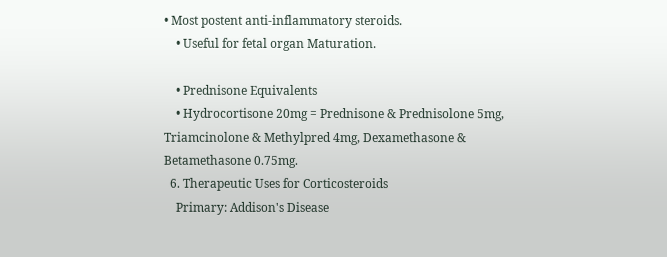• Most postent anti-inflammatory steroids.
    • Useful for fetal organ Maturation.

    • Prednisone Equivalents
    • Hydrocortisone 20mg = Prednisone & Prednisolone 5mg, Triamcinolone & Methylpred 4mg, Dexamethasone & Betamethasone 0.75mg.
  6. Therapeutic Uses for Corticosteroids
    Primary: Addison's Disease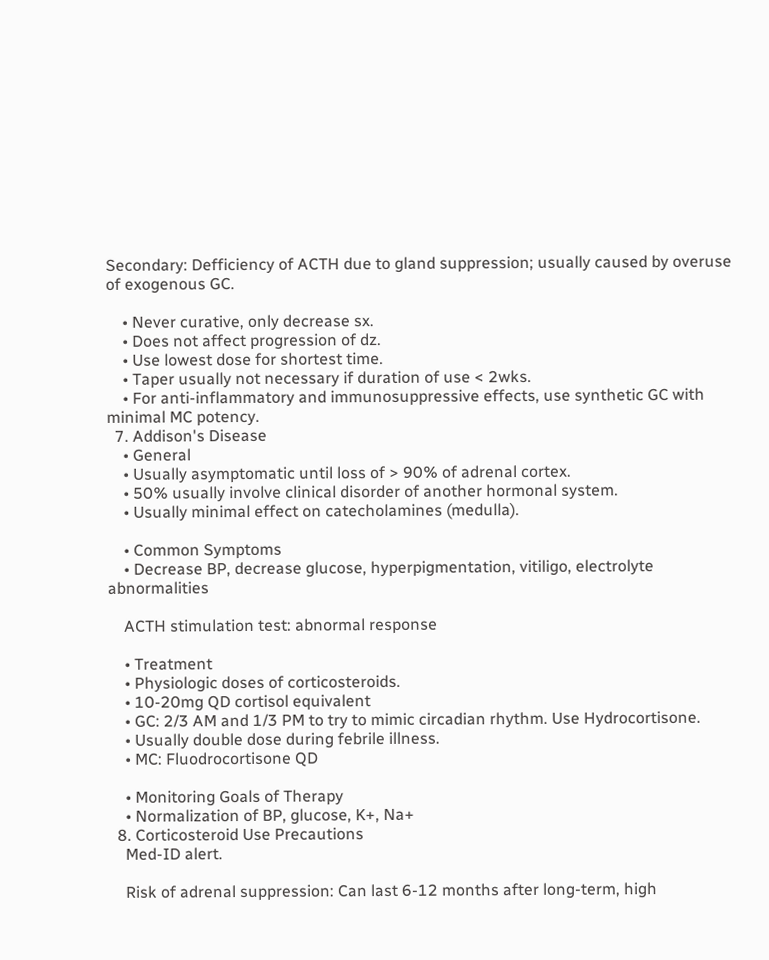Secondary: Defficiency of ACTH due to gland suppression; usually caused by overuse of exogenous GC.

    • Never curative, only decrease sx.
    • Does not affect progression of dz.
    • Use lowest dose for shortest time.
    • Taper usually not necessary if duration of use < 2wks.
    • For anti-inflammatory and immunosuppressive effects, use synthetic GC with minimal MC potency.
  7. Addison's Disease
    • General
    • Usually asymptomatic until loss of > 90% of adrenal cortex.
    • 50% usually involve clinical disorder of another hormonal system.
    • Usually minimal effect on catecholamines (medulla).

    • Common Symptoms
    • Decrease BP, decrease glucose, hyperpigmentation, vitiligo, electrolyte abnormalities

    ACTH stimulation test: abnormal response

    • Treatment
    • Physiologic doses of corticosteroids.
    • 10-20mg QD cortisol equivalent
    • GC: 2/3 AM and 1/3 PM to try to mimic circadian rhythm. Use Hydrocortisone.
    • Usually double dose during febrile illness.
    • MC: Fluodrocortisone QD

    • Monitoring Goals of Therapy
    • Normalization of BP, glucose, K+, Na+
  8. Corticosteroid Use Precautions
    Med-ID alert.

    Risk of adrenal suppression: Can last 6-12 months after long-term, high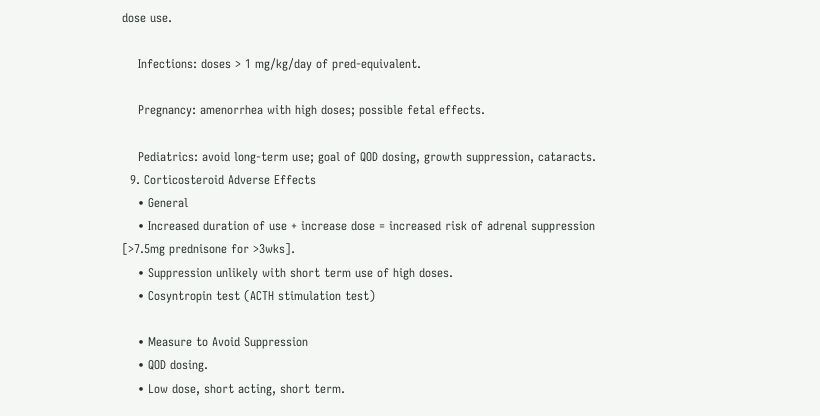dose use.

    Infections: doses > 1 mg/kg/day of pred-equivalent.

    Pregnancy: amenorrhea with high doses; possible fetal effects.

    Pediatrics: avoid long-term use; goal of QOD dosing, growth suppression, cataracts.
  9. Corticosteroid Adverse Effects
    • General
    • Increased duration of use + increase dose = increased risk of adrenal suppression [>7.5mg prednisone for >3wks].
    • Suppression unlikely with short term use of high doses.
    • Cosyntropin test (ACTH stimulation test)

    • Measure to Avoid Suppression
    • QOD dosing.
    • Low dose, short acting, short term.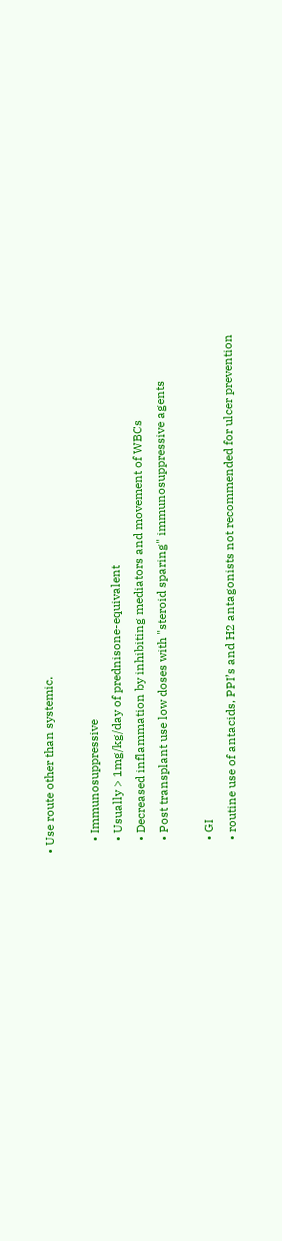• Use route other than systemic.

    • Immunosuppressive
    • Usually > 1mg/kg/day of prednisone-equivalent
    • Decreased inflammation by inhibiting mediators and movement of WBCs
    • Post transplant use low doses with "steroid sparing" immunosuppressive agents

    • GI
    • routine use of antacids, PPI’s and H2 antagonists not recommended for ulcer prevention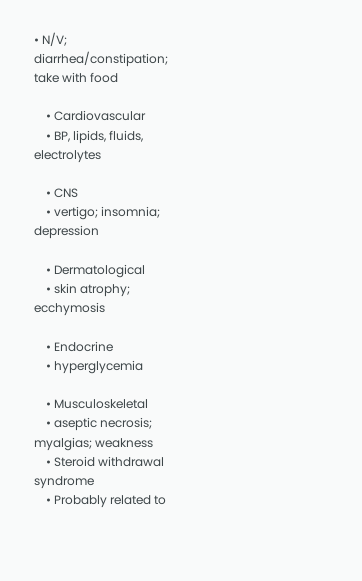• N/V; diarrhea/constipation; take with food

    • Cardiovascular
    • BP, lipids, fluids, electrolytes

    • CNS
    • vertigo; insomnia; depression

    • Dermatological
    • skin atrophy; ecchymosis

    • Endocrine
    • hyperglycemia

    • Musculoskeletal
    • aseptic necrosis; myalgias; weakness
    • Steroid withdrawal syndrome
    • Probably related to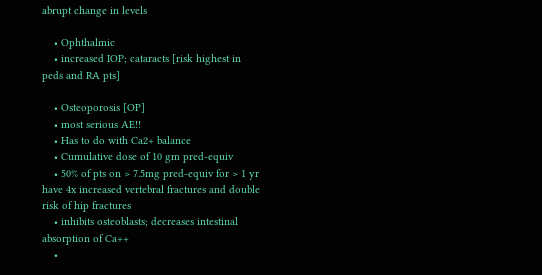abrupt change in levels

    • Ophthalmic
    • increased IOP; cataracts [risk highest in peds and RA pts]

    • Osteoporosis [OP]
    • most serious AE!!
    • Has to do with Ca2+ balance
    • Cumulative dose of 10 gm pred-equiv
    • 50% of pts on > 7.5mg pred-equiv for > 1 yr have 4x increased vertebral fractures and double risk of hip fractures
    • inhibits osteoblasts; decreases intestinal absorption of Ca++
    •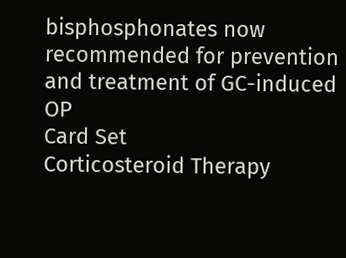bisphosphonates now recommended for prevention and treatment of GC-induced OP
Card Set
Corticosteroid Therapy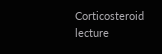Corticosteroid lecture